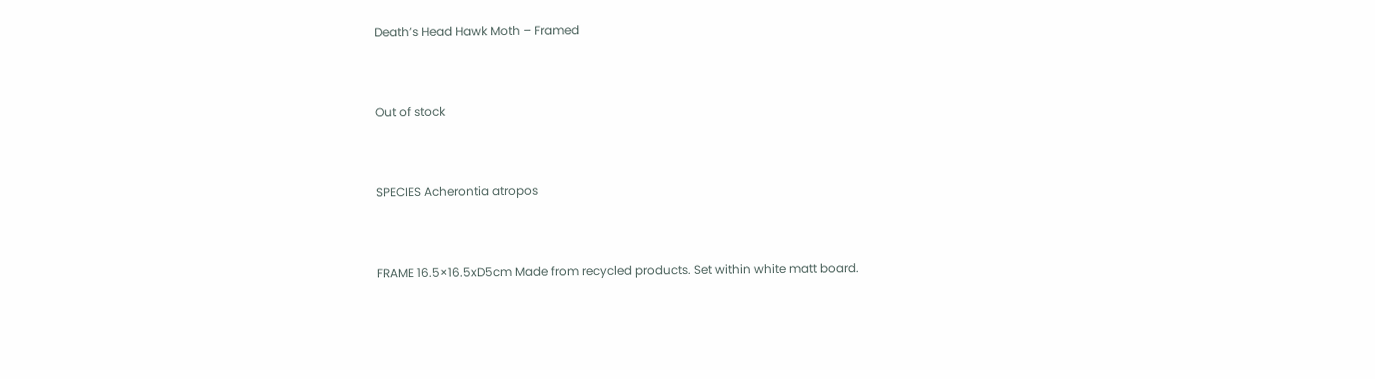Death’s Head Hawk Moth – Framed


Out of stock


SPECIES Acherontia atropos


FRAME 16.5×16.5xD5cm Made from recycled products. Set within white matt board.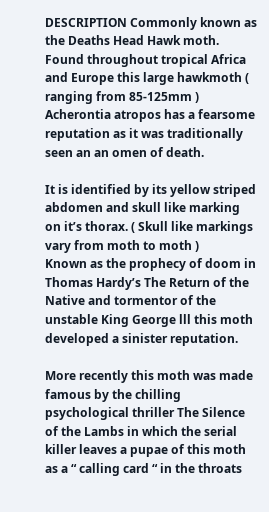DESCRIPTION Commonly known as the Deaths Head Hawk moth. Found throughout tropical Africa and Europe this large hawkmoth ( ranging from 85-125mm ) Acherontia atropos has a fearsome reputation as it was traditionally seen an an omen of death.

It is identified by its yellow striped abdomen and skull like marking on it’s thorax. ( Skull like markings vary from moth to moth )
Known as the prophecy of doom in Thomas Hardy’s The Return of the Native and tormentor of the unstable King George lll this moth developed a sinister reputation.

More recently this moth was made famous by the chilling psychological thriller The Silence of the Lambs in which the serial killer leaves a pupae of this moth as a “ calling card “ in the throats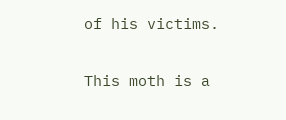of his victims.

This moth is a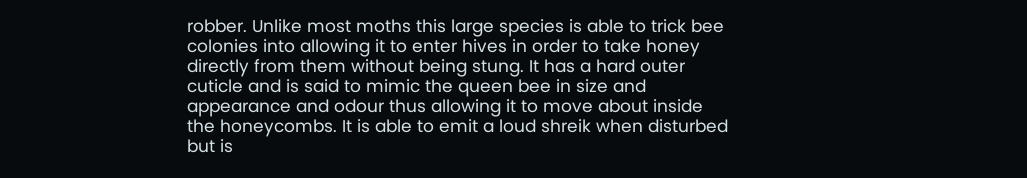robber. Unlike most moths this large species is able to trick bee colonies into allowing it to enter hives in order to take honey directly from them without being stung. It has a hard outer cuticle and is said to mimic the queen bee in size and appearance and odour thus allowing it to move about inside the honeycombs. It is able to emit a loud shreik when disturbed but is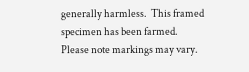generally harmless.  This framed specimen has been farmed. Please note markings may vary.